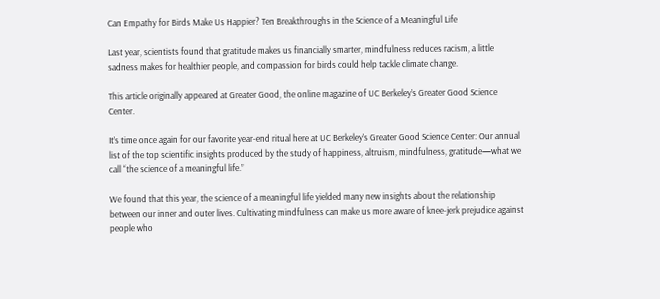Can Empathy for Birds Make Us Happier? Ten Breakthroughs in the Science of a Meaningful Life

Last year, scientists found that gratitude makes us financially smarter, mindfulness reduces racism, a little sadness makes for healthier people, and compassion for birds could help tackle climate change.

This article originally appeared at Greater Good, the online magazine of UC Berkeley’s Greater Good Science Center.

It’s time once again for our favorite year-end ritual here at UC Berkeley’s Greater Good Science Center: Our annual list of the top scientific insights produced by the study of happiness, altruism, mindfulness, gratitude—what we call “the science of a meaningful life.”

We found that this year, the science of a meaningful life yielded many new insights about the relationship between our inner and outer lives. Cultivating mindfulness can make us more aware of knee-jerk prejudice against people who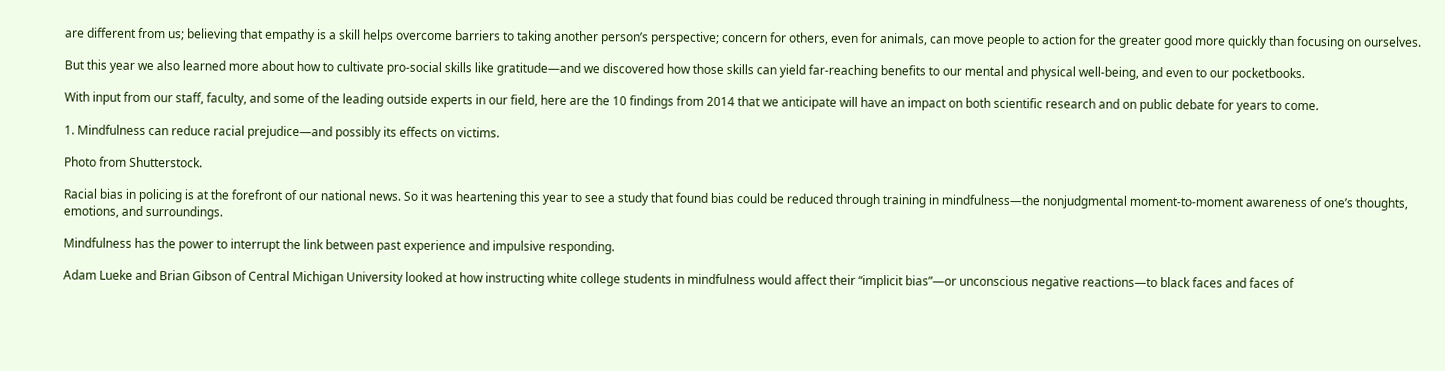are different from us; believing that empathy is a skill helps overcome barriers to taking another person’s perspective; concern for others, even for animals, can move people to action for the greater good more quickly than focusing on ourselves.

But this year we also learned more about how to cultivate pro-social skills like gratitude—and we discovered how those skills can yield far-reaching benefits to our mental and physical well-being, and even to our pocketbooks.

With input from our staff, faculty, and some of the leading outside experts in our field, here are the 10 findings from 2014 that we anticipate will have an impact on both scientific research and on public debate for years to come.

1. Mindfulness can reduce racial prejudice—and possibly its effects on victims.

Photo from Shutterstock.

Racial bias in policing is at the forefront of our national news. So it was heartening this year to see a study that found bias could be reduced through training in mindfulness—the nonjudgmental moment-to-moment awareness of one’s thoughts, emotions, and surroundings.

Mindfulness has the power to interrupt the link between past experience and impulsive responding.

Adam Lueke and Brian Gibson of Central Michigan University looked at how instructing white college students in mindfulness would affect their “implicit bias”—or unconscious negative reactions—to black faces and faces of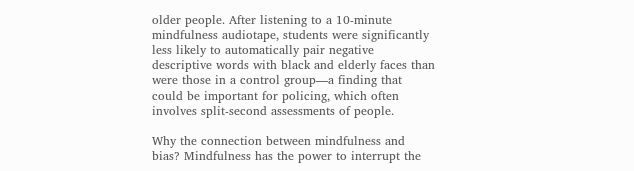older people. After listening to a 10-minute mindfulness audiotape, students were significantly less likely to automatically pair negative descriptive words with black and elderly faces than were those in a control group—a finding that could be important for policing, which often involves split-second assessments of people.

Why the connection between mindfulness and bias? Mindfulness has the power to interrupt the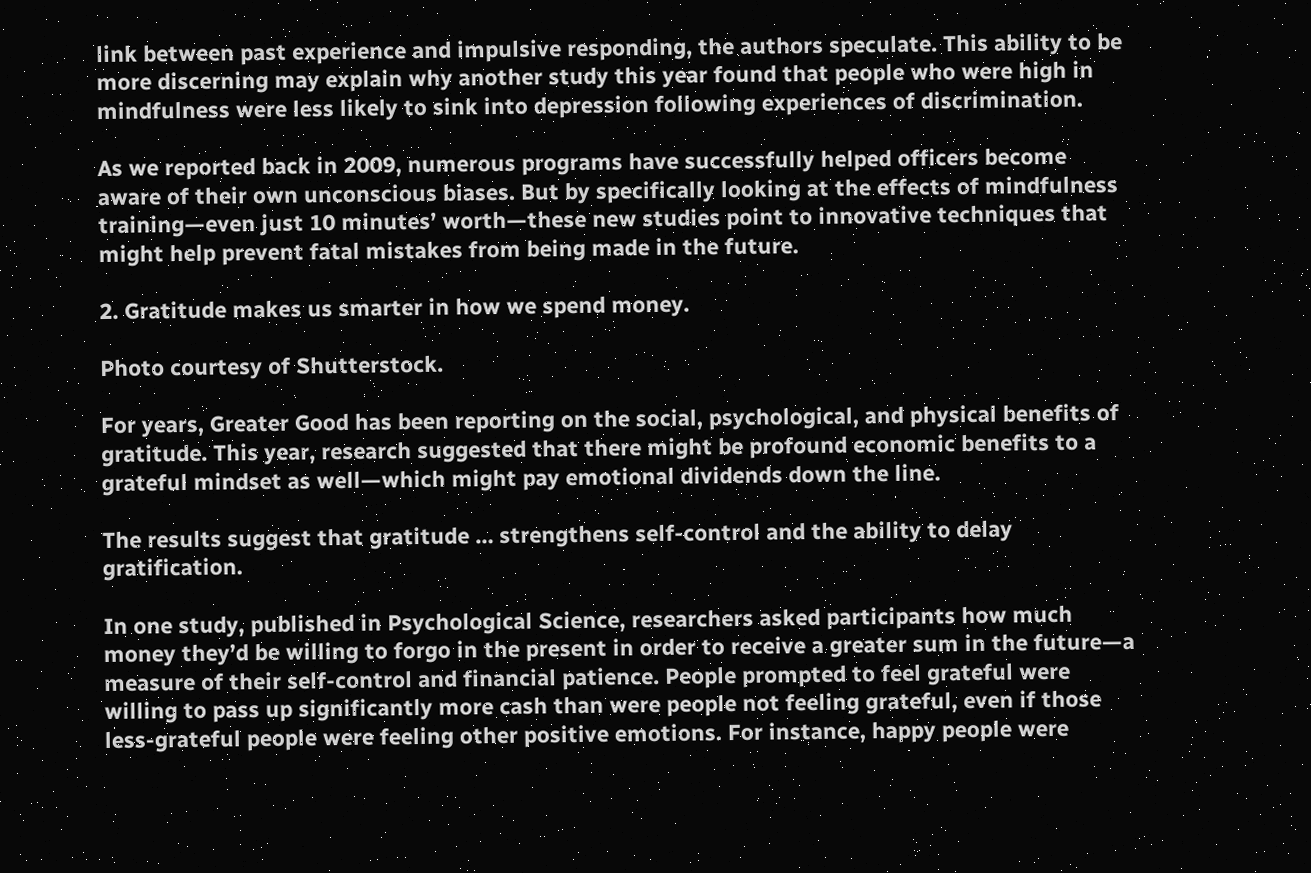link between past experience and impulsive responding, the authors speculate. This ability to be more discerning may explain why another study this year found that people who were high in mindfulness were less likely to sink into depression following experiences of discrimination.

As we reported back in 2009, numerous programs have successfully helped officers become aware of their own unconscious biases. But by specifically looking at the effects of mindfulness training—even just 10 minutes’ worth—these new studies point to innovative techniques that might help prevent fatal mistakes from being made in the future.

2. Gratitude makes us smarter in how we spend money.

Photo courtesy of Shutterstock.

For years, Greater Good has been reporting on the social, psychological, and physical benefits of gratitude. This year, research suggested that there might be profound economic benefits to a grateful mindset as well—which might pay emotional dividends down the line.

The results suggest that gratitude … strengthens self-control and the ability to delay gratification.

In one study, published in Psychological Science, researchers asked participants how much money they’d be willing to forgo in the present in order to receive a greater sum in the future—a measure of their self-control and financial patience. People prompted to feel grateful were willing to pass up significantly more cash than were people not feeling grateful, even if those less-grateful people were feeling other positive emotions. For instance, happy people were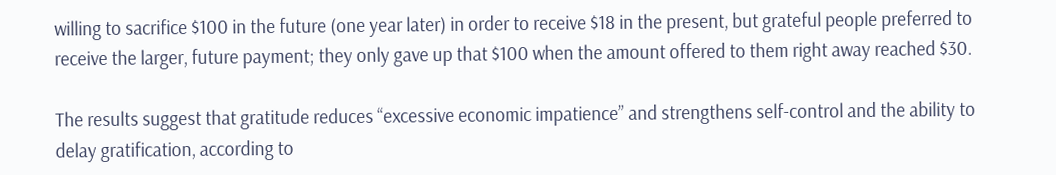willing to sacrifice $100 in the future (one year later) in order to receive $18 in the present, but grateful people preferred to receive the larger, future payment; they only gave up that $100 when the amount offered to them right away reached $30.

The results suggest that gratitude reduces “excessive economic impatience” and strengthens self-control and the ability to delay gratification, according to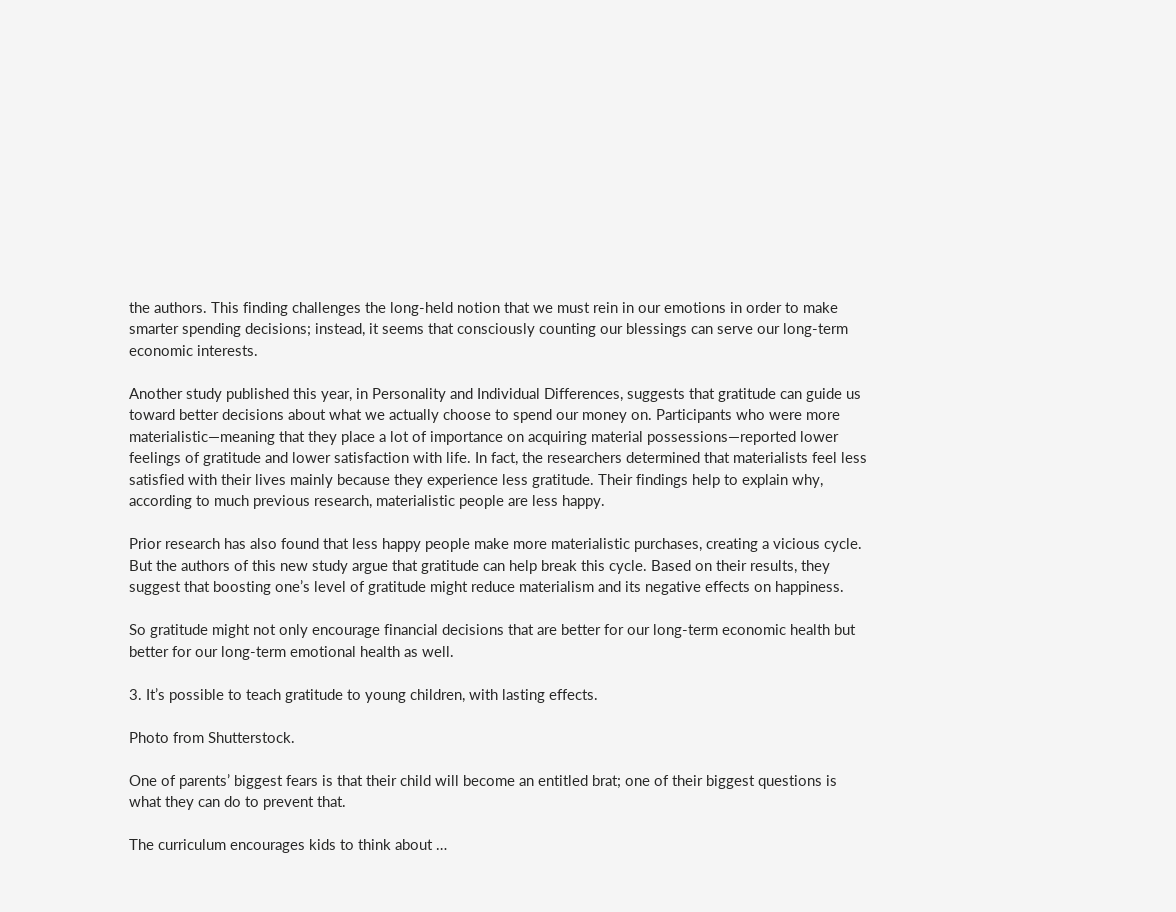the authors. This finding challenges the long-held notion that we must rein in our emotions in order to make smarter spending decisions; instead, it seems that consciously counting our blessings can serve our long-term economic interests.

Another study published this year, in Personality and Individual Differences, suggests that gratitude can guide us toward better decisions about what we actually choose to spend our money on. Participants who were more materialistic—meaning that they place a lot of importance on acquiring material possessions—reported lower feelings of gratitude and lower satisfaction with life. In fact, the researchers determined that materialists feel less satisfied with their lives mainly because they experience less gratitude. Their findings help to explain why, according to much previous research, materialistic people are less happy.

Prior research has also found that less happy people make more materialistic purchases, creating a vicious cycle. But the authors of this new study argue that gratitude can help break this cycle. Based on their results, they suggest that boosting one’s level of gratitude might reduce materialism and its negative effects on happiness.

So gratitude might not only encourage financial decisions that are better for our long-term economic health but better for our long-term emotional health as well.

3. It’s possible to teach gratitude to young children, with lasting effects.

Photo from Shutterstock.

One of parents’ biggest fears is that their child will become an entitled brat; one of their biggest questions is what they can do to prevent that.

The curriculum encourages kids to think about …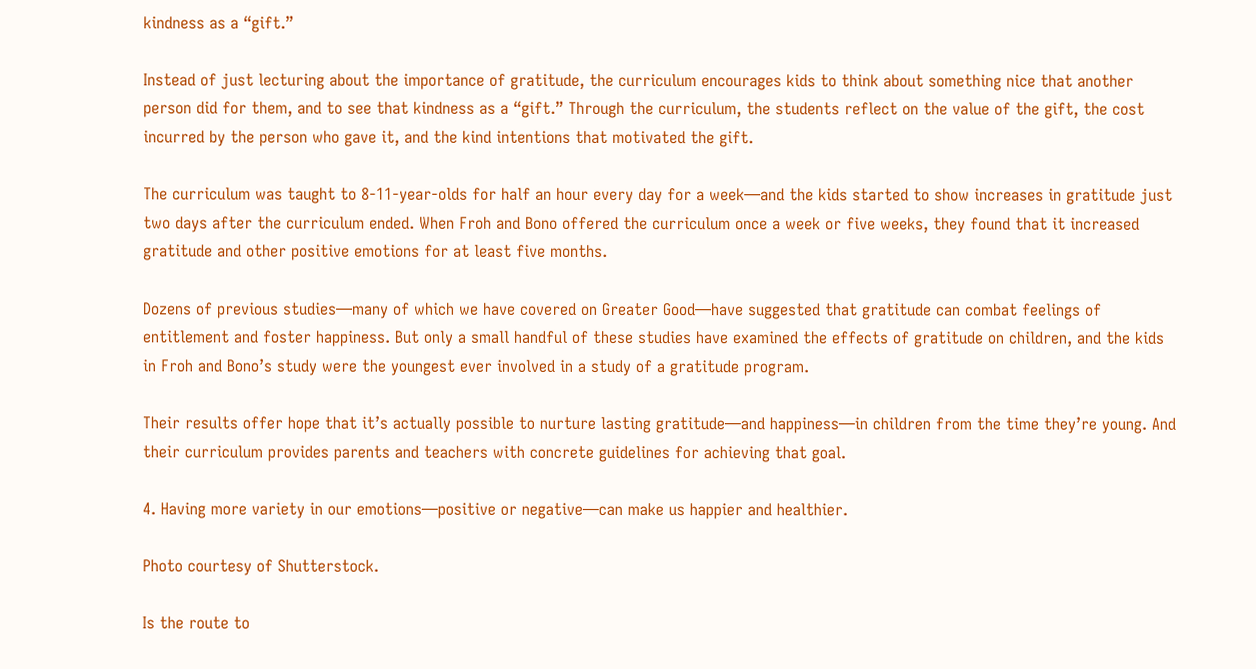kindness as a “gift.”

Instead of just lecturing about the importance of gratitude, the curriculum encourages kids to think about something nice that another person did for them, and to see that kindness as a “gift.” Through the curriculum, the students reflect on the value of the gift, the cost incurred by the person who gave it, and the kind intentions that motivated the gift.

The curriculum was taught to 8-11-year-olds for half an hour every day for a week—and the kids started to show increases in gratitude just two days after the curriculum ended. When Froh and Bono offered the curriculum once a week or five weeks, they found that it increased gratitude and other positive emotions for at least five months.

Dozens of previous studies—many of which we have covered on Greater Good—have suggested that gratitude can combat feelings of entitlement and foster happiness. But only a small handful of these studies have examined the effects of gratitude on children, and the kids in Froh and Bono’s study were the youngest ever involved in a study of a gratitude program.

Their results offer hope that it’s actually possible to nurture lasting gratitude—and happiness—in children from the time they’re young. And their curriculum provides parents and teachers with concrete guidelines for achieving that goal.

4. Having more variety in our emotions—positive or negative—can make us happier and healthier.

Photo courtesy of Shutterstock.

Is the route to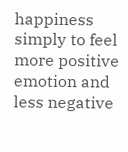happiness simply to feel more positive emotion and less negative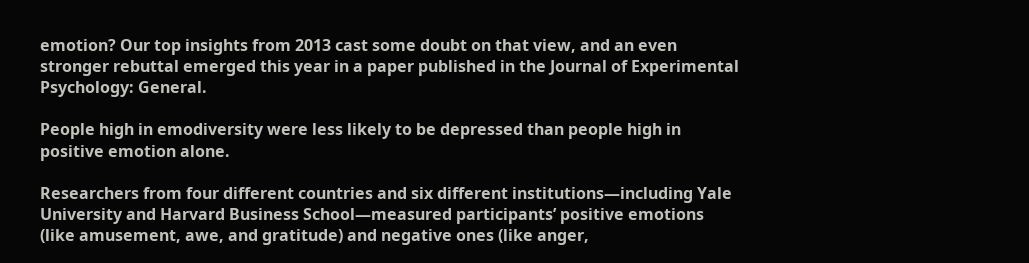emotion? Our top insights from 2013 cast some doubt on that view, and an even stronger rebuttal emerged this year in a paper published in the Journal of Experimental Psychology: General.

People high in emodiversity were less likely to be depressed than people high in positive emotion alone.

Researchers from four different countries and six different institutions—including Yale University and Harvard Business School—measured participants’ positive emotions (like amusement, awe, and gratitude) and negative ones (like anger,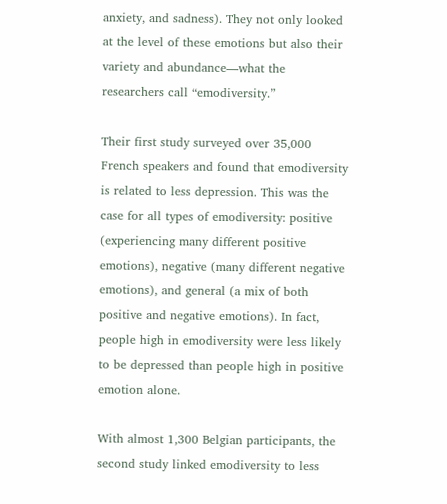anxiety, and sadness). They not only looked at the level of these emotions but also their variety and abundance—what the researchers call “emodiversity.”

Their first study surveyed over 35,000 French speakers and found that emodiversity is related to less depression. This was the case for all types of emodiversity: positive (experiencing many different positive emotions), negative (many different negative emotions), and general (a mix of both positive and negative emotions). In fact, people high in emodiversity were less likely to be depressed than people high in positive emotion alone.

With almost 1,300 Belgian participants, the second study linked emodiversity to less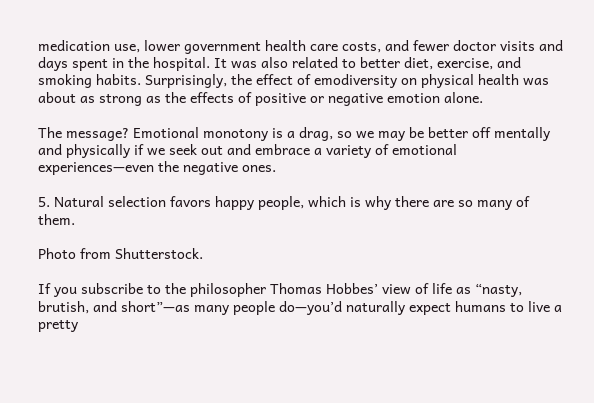medication use, lower government health care costs, and fewer doctor visits and days spent in the hospital. It was also related to better diet, exercise, and smoking habits. Surprisingly, the effect of emodiversity on physical health was about as strong as the effects of positive or negative emotion alone.

The message? Emotional monotony is a drag, so we may be better off mentally and physically if we seek out and embrace a variety of emotional experiences—even the negative ones.

5. Natural selection favors happy people, which is why there are so many of them.

Photo from Shutterstock.

If you subscribe to the philosopher Thomas Hobbes’ view of life as “nasty, brutish, and short”—as many people do—you’d naturally expect humans to live a pretty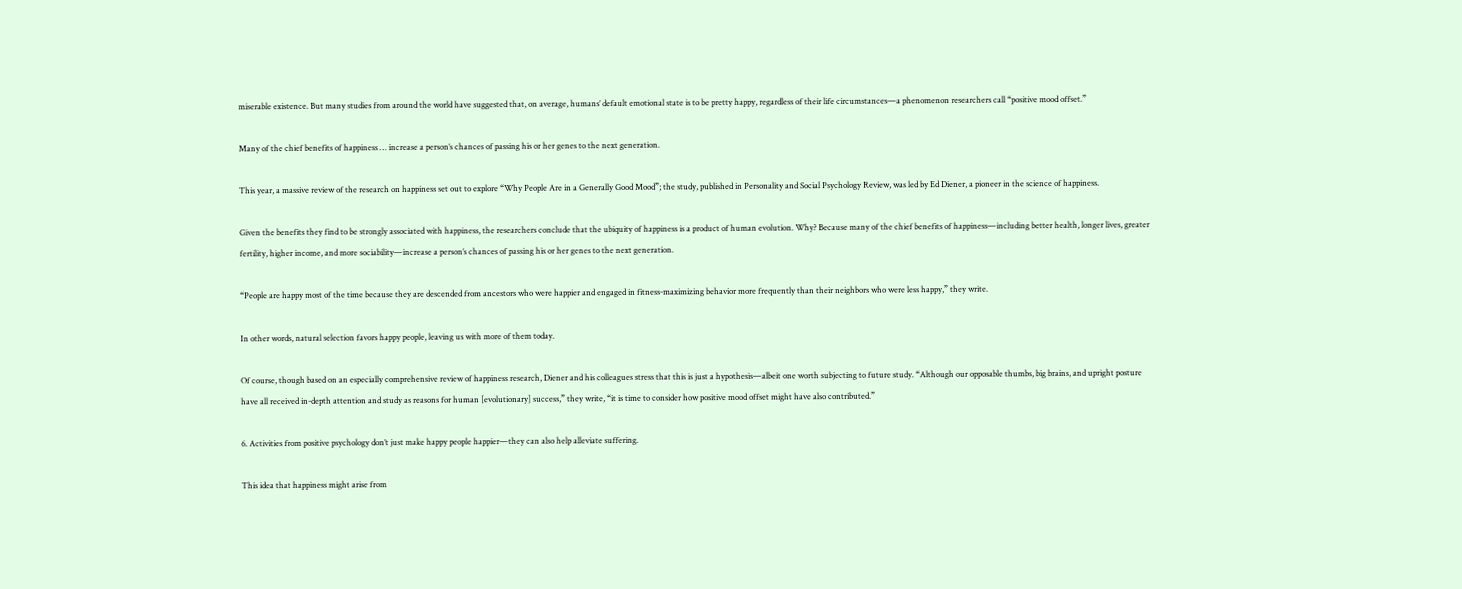miserable existence. But many studies from around the world have suggested that, on average, humans’ default emotional state is to be pretty happy, regardless of their life circumstances—a phenomenon researchers call “positive mood offset.”

Many of the chief benefits of happiness … increase a person’s chances of passing his or her genes to the next generation.

This year, a massive review of the research on happiness set out to explore “Why People Are in a Generally Good Mood”; the study, published in Personality and Social Psychology Review, was led by Ed Diener, a pioneer in the science of happiness.

Given the benefits they find to be strongly associated with happiness, the researchers conclude that the ubiquity of happiness is a product of human evolution. Why? Because many of the chief benefits of happiness—including better health, longer lives, greater fertility, higher income, and more sociability—increase a person’s chances of passing his or her genes to the next generation.

“People are happy most of the time because they are descended from ancestors who were happier and engaged in fitness-maximizing behavior more frequently than their neighbors who were less happy,” they write.

In other words, natural selection favors happy people, leaving us with more of them today.

Of course, though based on an especially comprehensive review of happiness research, Diener and his colleagues stress that this is just a hypothesis—albeit one worth subjecting to future study. “Although our opposable thumbs, big brains, and upright posture have all received in-depth attention and study as reasons for human [evolutionary] success,” they write, “it is time to consider how positive mood offset might have also contributed.”

6. Activities from positive psychology don’t just make happy people happier—they can also help alleviate suffering.

This idea that happiness might arise from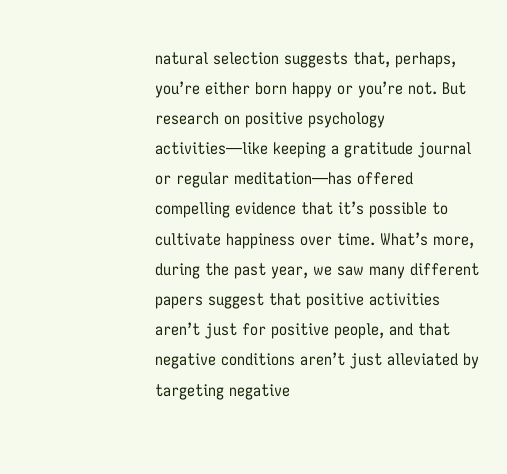natural selection suggests that, perhaps, you’re either born happy or you’re not. But research on positive psychology activities—like keeping a gratitude journal or regular meditation—has offered compelling evidence that it’s possible to cultivate happiness over time. What’s more, during the past year, we saw many different papers suggest that positive activities aren’t just for positive people, and that negative conditions aren’t just alleviated by targeting negative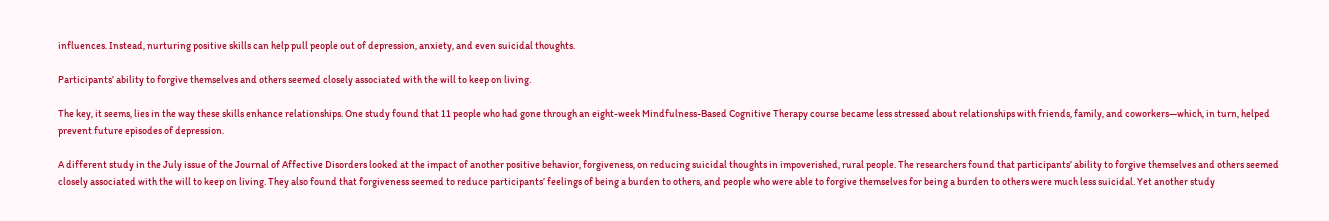influences. Instead, nurturing positive skills can help pull people out of depression, anxiety, and even suicidal thoughts.

Participants’ ability to forgive themselves and others seemed closely associated with the will to keep on living.

The key, it seems, lies in the way these skills enhance relationships. One study found that 11 people who had gone through an eight-week Mindfulness-Based Cognitive Therapy course became less stressed about relationships with friends, family, and coworkers—which, in turn, helped prevent future episodes of depression.

A different study in the July issue of the Journal of Affective Disorders looked at the impact of another positive behavior, forgiveness, on reducing suicidal thoughts in impoverished, rural people. The researchers found that participants’ ability to forgive themselves and others seemed closely associated with the will to keep on living. They also found that forgiveness seemed to reduce participants’ feelings of being a burden to others, and people who were able to forgive themselves for being a burden to others were much less suicidal. Yet another study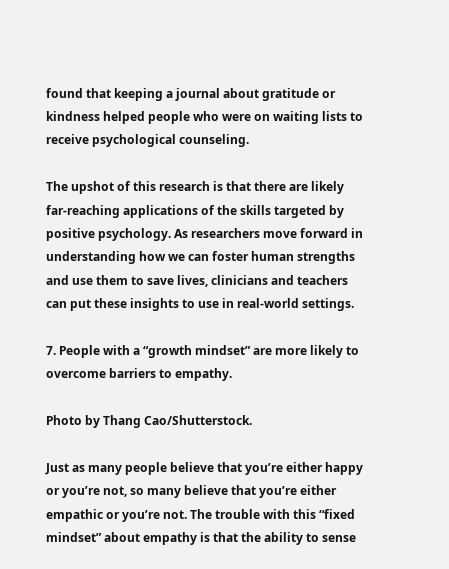found that keeping a journal about gratitude or kindness helped people who were on waiting lists to receive psychological counseling.

The upshot of this research is that there are likely far-reaching applications of the skills targeted by positive psychology. As researchers move forward in understanding how we can foster human strengths and use them to save lives, clinicians and teachers can put these insights to use in real-world settings.

7. People with a “growth mindset” are more likely to overcome barriers to empathy.

Photo by Thang Cao/Shutterstock.

Just as many people believe that you’re either happy or you’re not, so many believe that you’re either empathic or you’re not. The trouble with this “fixed mindset” about empathy is that the ability to sense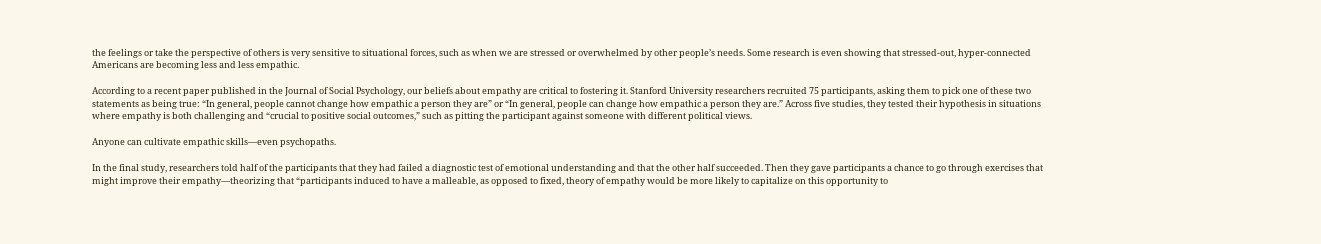the feelings or take the perspective of others is very sensitive to situational forces, such as when we are stressed or overwhelmed by other people’s needs. Some research is even showing that stressed-out, hyper-connected Americans are becoming less and less empathic.

According to a recent paper published in the Journal of Social Psychology, our beliefs about empathy are critical to fostering it. Stanford University researchers recruited 75 participants, asking them to pick one of these two statements as being true: “In general, people cannot change how empathic a person they are” or “In general, people can change how empathic a person they are.” Across five studies, they tested their hypothesis in situations where empathy is both challenging and “crucial to positive social outcomes,” such as pitting the participant against someone with different political views.

Anyone can cultivate empathic skills—even psychopaths.

In the final study, researchers told half of the participants that they had failed a diagnostic test of emotional understanding and that the other half succeeded. Then they gave participants a chance to go through exercises that might improve their empathy—theorizing that “participants induced to have a malleable, as opposed to fixed, theory of empathy would be more likely to capitalize on this opportunity to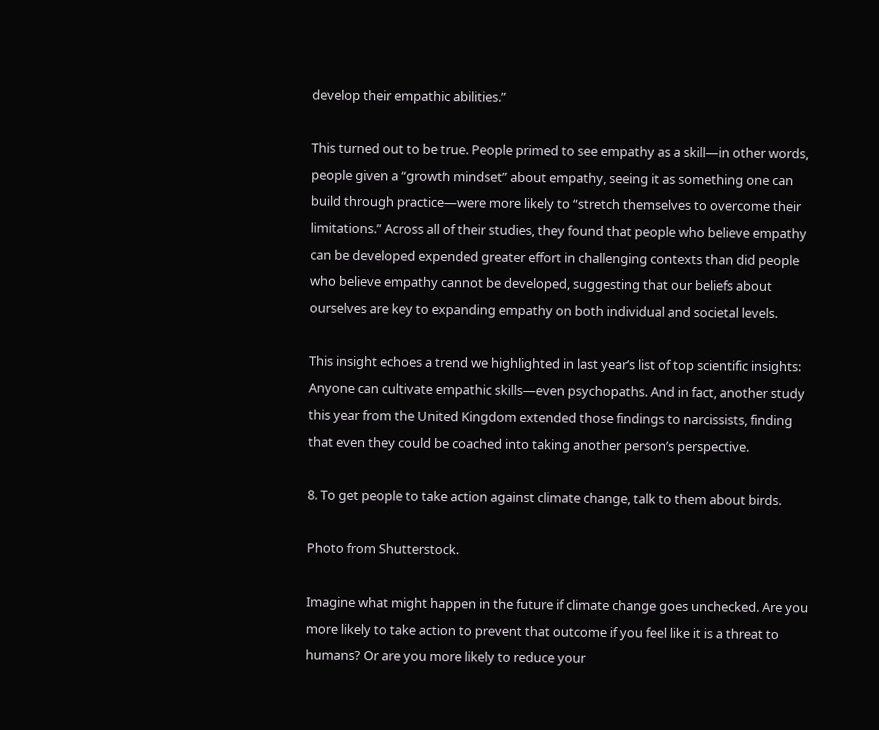develop their empathic abilities.”

This turned out to be true. People primed to see empathy as a skill—in other words, people given a “growth mindset” about empathy, seeing it as something one can build through practice—were more likely to “stretch themselves to overcome their limitations.” Across all of their studies, they found that people who believe empathy can be developed expended greater effort in challenging contexts than did people who believe empathy cannot be developed, suggesting that our beliefs about ourselves are key to expanding empathy on both individual and societal levels.

This insight echoes a trend we highlighted in last year’s list of top scientific insights: Anyone can cultivate empathic skills—even psychopaths. And in fact, another study this year from the United Kingdom extended those findings to narcissists, finding that even they could be coached into taking another person’s perspective.

8. To get people to take action against climate change, talk to them about birds.

Photo from Shutterstock.

Imagine what might happen in the future if climate change goes unchecked. Are you more likely to take action to prevent that outcome if you feel like it is a threat to humans? Or are you more likely to reduce your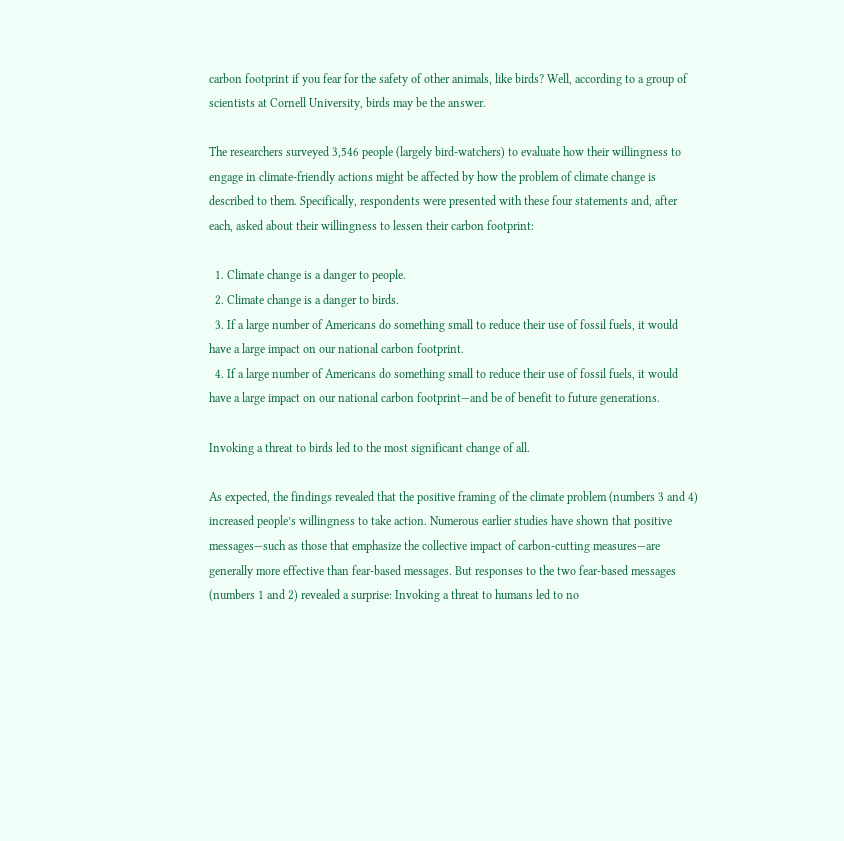carbon footprint if you fear for the safety of other animals, like birds? Well, according to a group of scientists at Cornell University, birds may be the answer.

The researchers surveyed 3,546 people (largely bird-watchers) to evaluate how their willingness to engage in climate-friendly actions might be affected by how the problem of climate change is described to them. Specifically, respondents were presented with these four statements and, after each, asked about their willingness to lessen their carbon footprint:

  1. Climate change is a danger to people.
  2. Climate change is a danger to birds.
  3. If a large number of Americans do something small to reduce their use of fossil fuels, it would have a large impact on our national carbon footprint.
  4. If a large number of Americans do something small to reduce their use of fossil fuels, it would have a large impact on our national carbon footprint—and be of benefit to future generations.

Invoking a threat to birds led to the most significant change of all.

As expected, the findings revealed that the positive framing of the climate problem (numbers 3 and 4) increased people’s willingness to take action. Numerous earlier studies have shown that positive messages—such as those that emphasize the collective impact of carbon-cutting measures—are generally more effective than fear-based messages. But responses to the two fear-based messages (numbers 1 and 2) revealed a surprise: Invoking a threat to humans led to no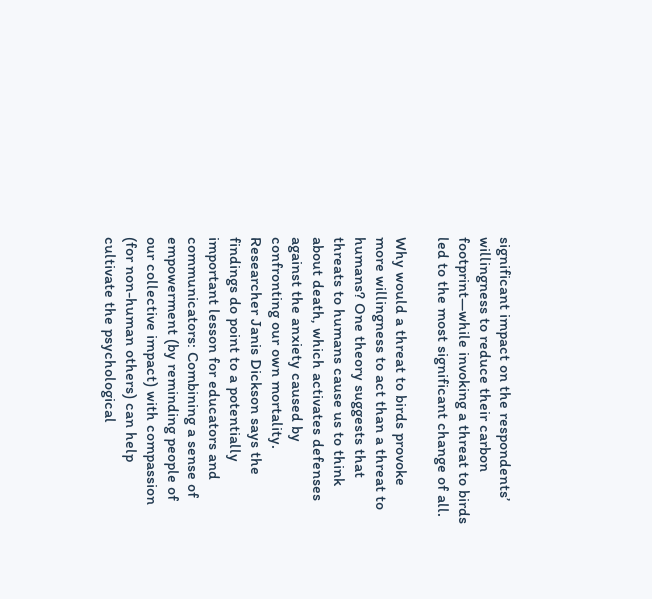significant impact on the respondents’ willingness to reduce their carbon footprint—while invoking a threat to birds led to the most significant change of all.

Why would a threat to birds provoke more willingness to act than a threat to humans? One theory suggests that threats to humans cause us to think about death, which activates defenses against the anxiety caused by confronting our own mortality. Researcher Janis Dickson says the findings do point to a potentially important lesson for educators and communicators: Combining a sense of empowerment (by reminding people of our collective impact) with compassion (for non-human others) can help cultivate the psychological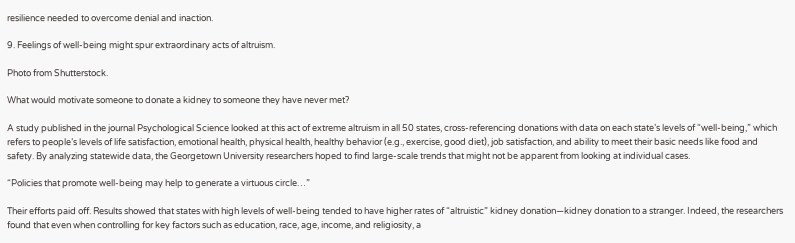resilience needed to overcome denial and inaction.

9. Feelings of well-being might spur extraordinary acts of altruism.

Photo from Shutterstock.

What would motivate someone to donate a kidney to someone they have never met?

A study published in the journal Psychological Science looked at this act of extreme altruism in all 50 states, cross-referencing donations with data on each state’s levels of “well-being,” which refers to people’s levels of life satisfaction, emotional health, physical health, healthy behavior (e.g., exercise, good diet), job satisfaction, and ability to meet their basic needs like food and safety. By analyzing statewide data, the Georgetown University researchers hoped to find large-scale trends that might not be apparent from looking at individual cases.

“Policies that promote well-being may help to generate a virtuous circle…”

Their efforts paid off. Results showed that states with high levels of well-being tended to have higher rates of “altruistic” kidney donation—kidney donation to a stranger. Indeed, the researchers found that even when controlling for key factors such as education, race, age, income, and religiosity, a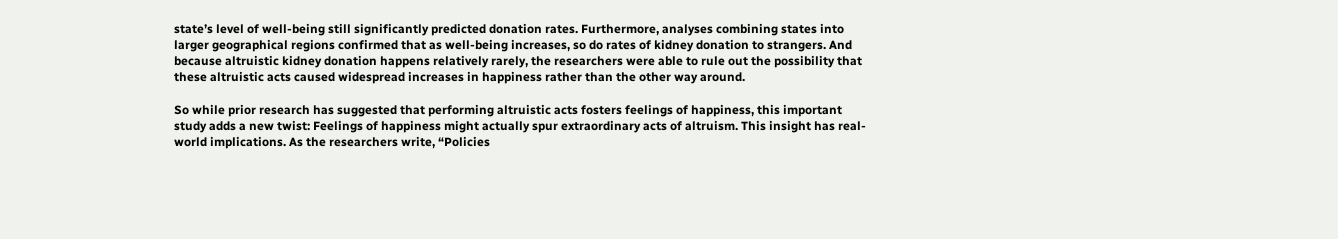state’s level of well-being still significantly predicted donation rates. Furthermore, analyses combining states into larger geographical regions confirmed that as well-being increases, so do rates of kidney donation to strangers. And because altruistic kidney donation happens relatively rarely, the researchers were able to rule out the possibility that these altruistic acts caused widespread increases in happiness rather than the other way around.

So while prior research has suggested that performing altruistic acts fosters feelings of happiness, this important study adds a new twist: Feelings of happiness might actually spur extraordinary acts of altruism. This insight has real-world implications. As the researchers write, “Policies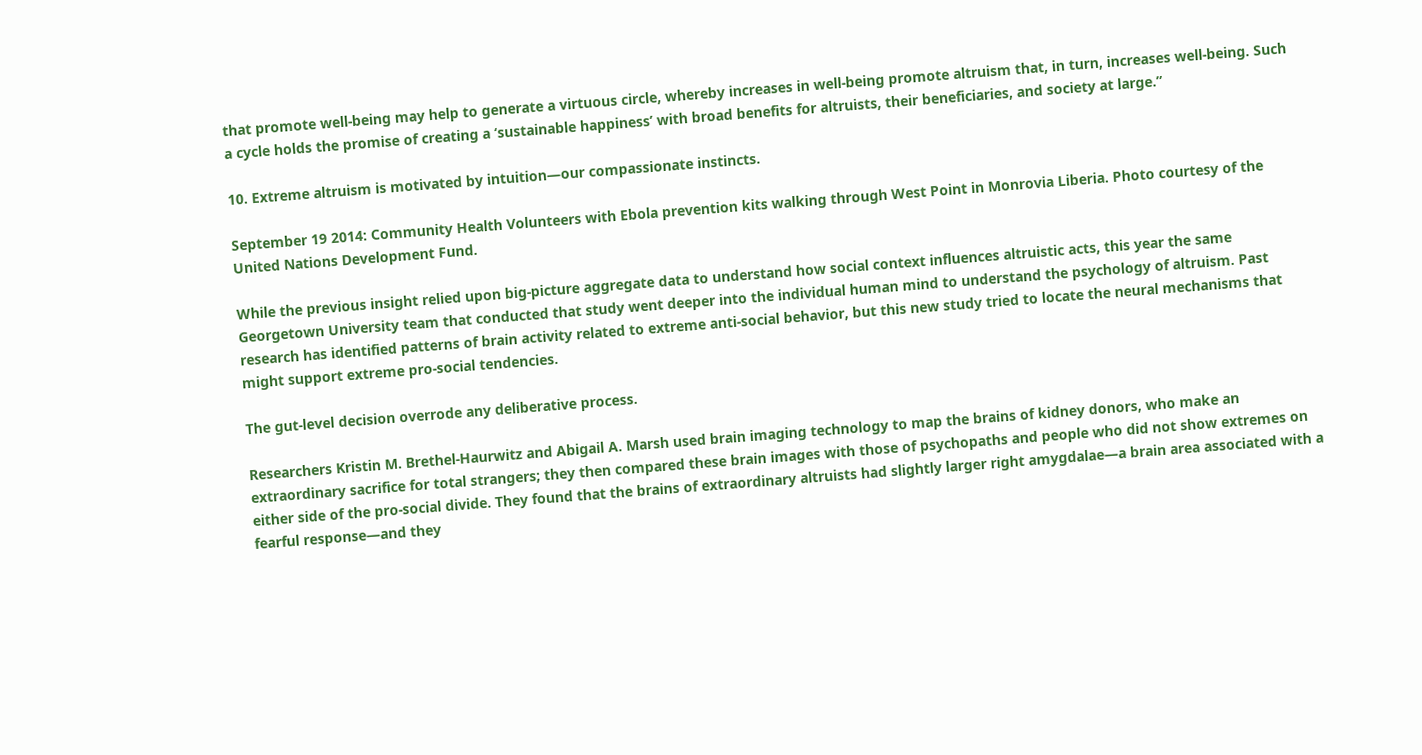that promote well-being may help to generate a virtuous circle, whereby increases in well-being promote altruism that, in turn, increases well-being. Such a cycle holds the promise of creating a ‘sustainable happiness’ with broad benefits for altruists, their beneficiaries, and society at large.”

10. Extreme altruism is motivated by intuition—our compassionate instincts.

September 19 2014: Community Health Volunteers with Ebola prevention kits walking through West Point in Monrovia Liberia. Photo courtesy of the United Nations Development Fund.

While the previous insight relied upon big-picture aggregate data to understand how social context influences altruistic acts, this year the same Georgetown University team that conducted that study went deeper into the individual human mind to understand the psychology of altruism. Past research has identified patterns of brain activity related to extreme anti-social behavior, but this new study tried to locate the neural mechanisms that might support extreme pro-social tendencies.

The gut-level decision overrode any deliberative process.

Researchers Kristin M. Brethel-Haurwitz and Abigail A. Marsh used brain imaging technology to map the brains of kidney donors, who make an extraordinary sacrifice for total strangers; they then compared these brain images with those of psychopaths and people who did not show extremes on either side of the pro-social divide. They found that the brains of extraordinary altruists had slightly larger right amygdalae—a brain area associated with a fearful response—and they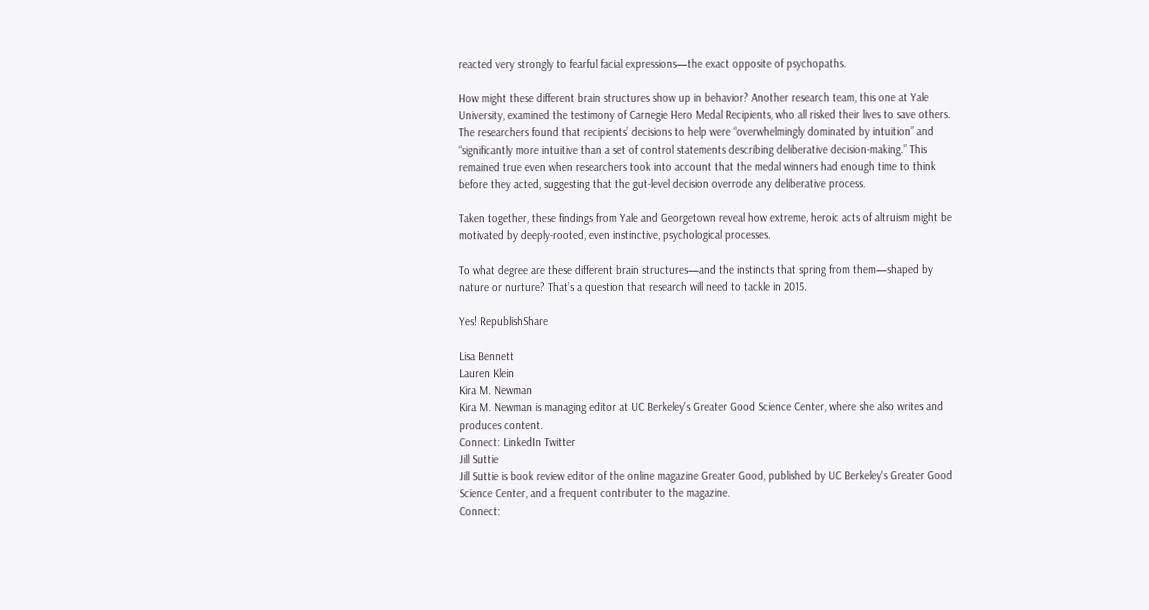reacted very strongly to fearful facial expressions—the exact opposite of psychopaths.

How might these different brain structures show up in behavior? Another research team, this one at Yale University, examined the testimony of Carnegie Hero Medal Recipients, who all risked their lives to save others. The researchers found that recipients’ decisions to help were “overwhelmingly dominated by intuition” and “significantly more intuitive than a set of control statements describing deliberative decision-making.” This remained true even when researchers took into account that the medal winners had enough time to think before they acted, suggesting that the gut-level decision overrode any deliberative process.

Taken together, these findings from Yale and Georgetown reveal how extreme, heroic acts of altruism might be motivated by deeply-rooted, even instinctive, psychological processes.

To what degree are these different brain structures—and the instincts that spring from them—shaped by nature or nurture? That’s a question that research will need to tackle in 2015.

Yes! RepublishShare

Lisa Bennett
Lauren Klein
Kira M. Newman
Kira M. Newman is managing editor at UC Berkeley's Greater Good Science Center, where she also writes and produces content.
Connect: LinkedIn Twitter
Jill Suttie
Jill Suttie is book review editor of the online magazine Greater Good, published by UC Berkeley's Greater Good Science Center, and a frequent contributer to the magazine.
Connect: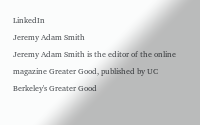LinkedIn
Jeremy Adam Smith
Jeremy Adam Smith is the editor of the online magazine Greater Good, published by UC Berkeley's Greater Good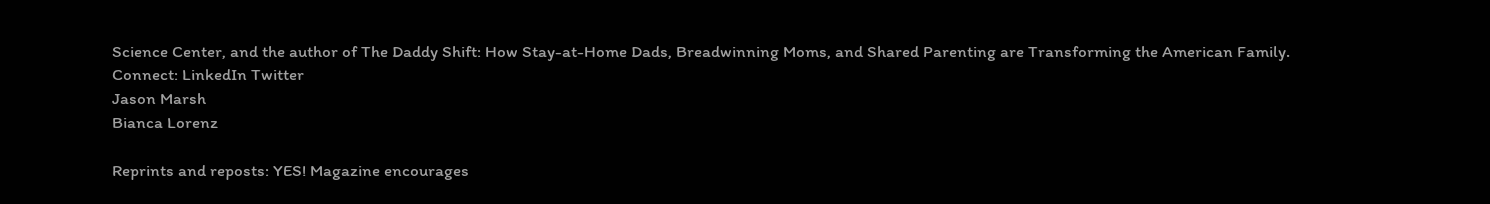Science Center, and the author of The Daddy Shift: How Stay-at-Home Dads, Breadwinning Moms, and Shared Parenting are Transforming the American Family.
Connect: LinkedIn Twitter
Jason Marsh
Bianca Lorenz

Reprints and reposts: YES! Magazine encourages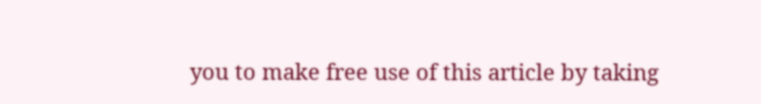you to make free use of this article by taking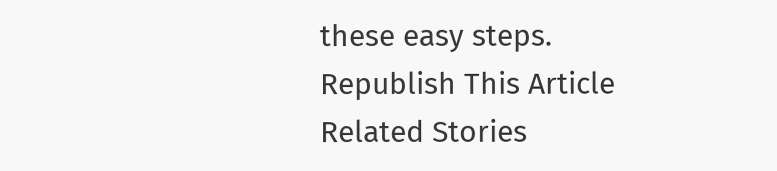these easy steps.
Republish This Article
Related Stories